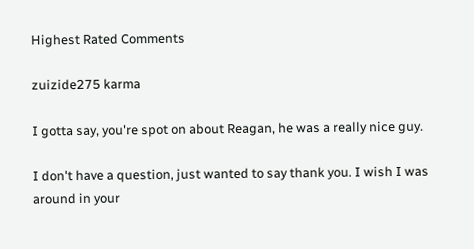Highest Rated Comments

zuizide275 karma

I gotta say, you're spot on about Reagan, he was a really nice guy.

I don't have a question, just wanted to say thank you. I wish I was around in your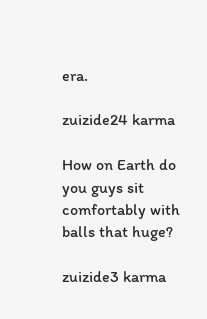era.

zuizide24 karma

How on Earth do you guys sit comfortably with balls that huge?

zuizide3 karma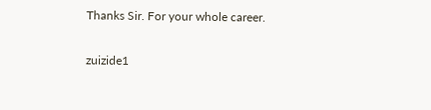Thanks Sir. For your whole career.

zuizide1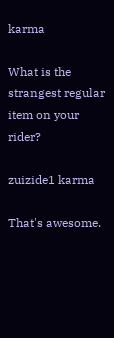karma

What is the strangest regular item on your rider?

zuizide1 karma

That's awesome.